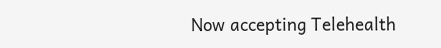Now accepting Telehealth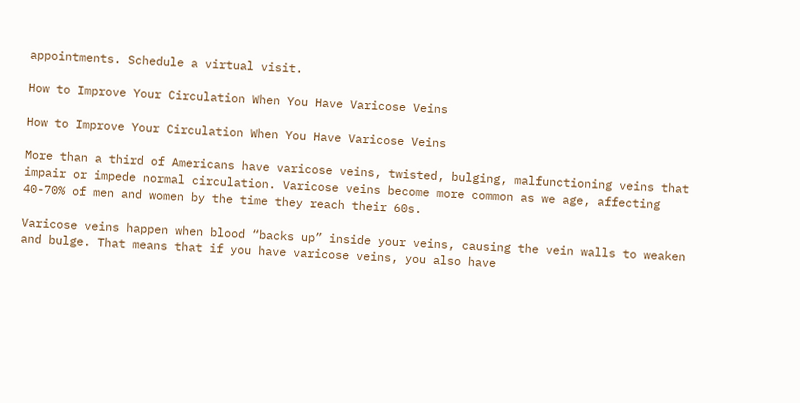appointments. Schedule a virtual visit.

How to Improve Your Circulation When You Have Varicose Veins

How to Improve Your Circulation When You Have Varicose Veins

More than a third of Americans have varicose veins, twisted, bulging, malfunctioning veins that impair or impede normal circulation. Varicose veins become more common as we age, affecting 40-70% of men and women by the time they reach their 60s.

Varicose veins happen when blood “backs up” inside your veins, causing the vein walls to weaken and bulge. That means that if you have varicose veins, you also have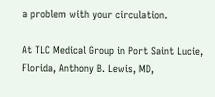a problem with your circulation.

At TLC Medical Group in Port Saint Lucie, Florida, Anthony B. Lewis, MD,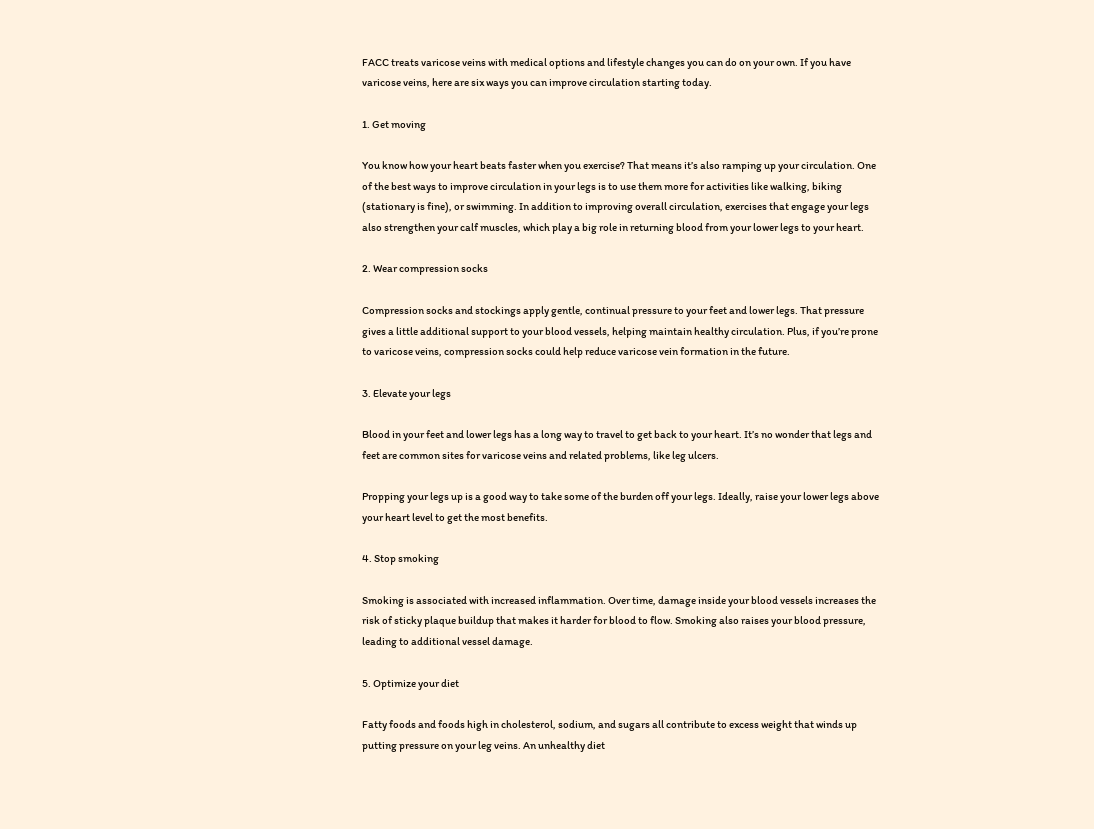FACC treats varicose veins with medical options and lifestyle changes you can do on your own. If you have varicose veins, here are six ways you can improve circulation starting today.

1. Get moving

You know how your heart beats faster when you exercise? That means it’s also ramping up your circulation. One of the best ways to improve circulation in your legs is to use them more for activities like walking, biking (stationary is fine), or swimming. In addition to improving overall circulation, exercises that engage your legs also strengthen your calf muscles, which play a big role in returning blood from your lower legs to your heart.

2. Wear compression socks

Compression socks and stockings apply gentle, continual pressure to your feet and lower legs. That pressure gives a little additional support to your blood vessels, helping maintain healthy circulation. Plus, if you’re prone to varicose veins, compression socks could help reduce varicose vein formation in the future.

3. Elevate your legs

Blood in your feet and lower legs has a long way to travel to get back to your heart. It’s no wonder that legs and feet are common sites for varicose veins and related problems, like leg ulcers.

Propping your legs up is a good way to take some of the burden off your legs. Ideally, raise your lower legs above your heart level to get the most benefits.

4. Stop smoking

Smoking is associated with increased inflammation. Over time, damage inside your blood vessels increases the risk of sticky plaque buildup that makes it harder for blood to flow. Smoking also raises your blood pressure, leading to additional vessel damage.

5. Optimize your diet

Fatty foods and foods high in cholesterol, sodium, and sugars all contribute to excess weight that winds up putting pressure on your leg veins. An unhealthy diet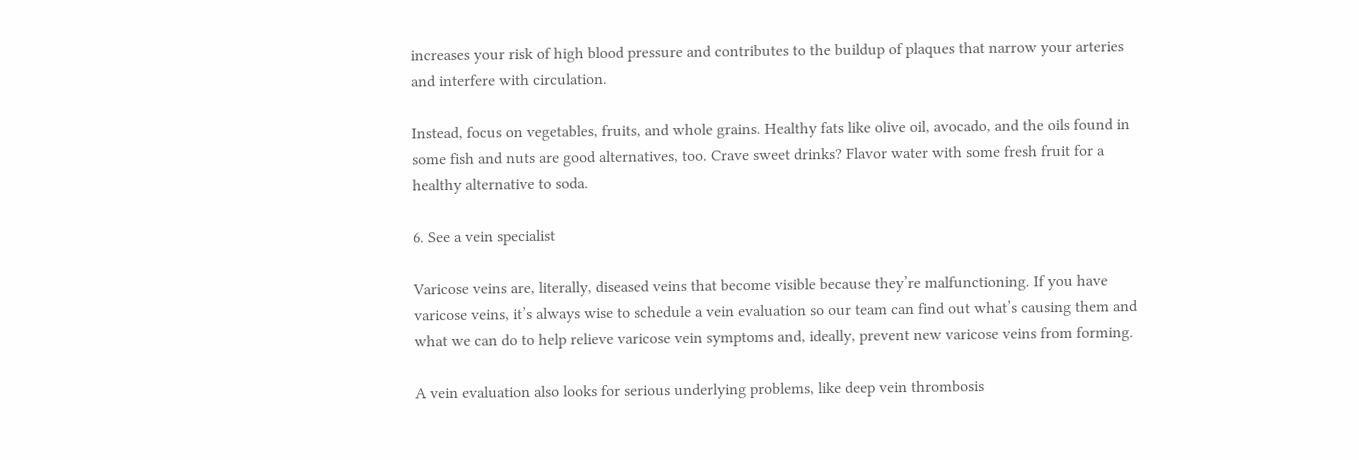increases your risk of high blood pressure and contributes to the buildup of plaques that narrow your arteries and interfere with circulation.

Instead, focus on vegetables, fruits, and whole grains. Healthy fats like olive oil, avocado, and the oils found in some fish and nuts are good alternatives, too. Crave sweet drinks? Flavor water with some fresh fruit for a healthy alternative to soda.

6. See a vein specialist

Varicose veins are, literally, diseased veins that become visible because they’re malfunctioning. If you have varicose veins, it’s always wise to schedule a vein evaluation so our team can find out what’s causing them and what we can do to help relieve varicose vein symptoms and, ideally, prevent new varicose veins from forming.

A vein evaluation also looks for serious underlying problems, like deep vein thrombosis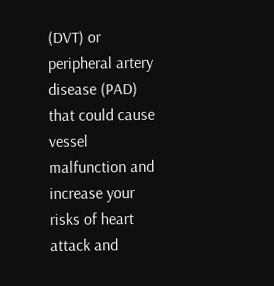(DVT) or peripheral artery disease (PAD) that could cause vessel malfunction and increase your risks of heart attack and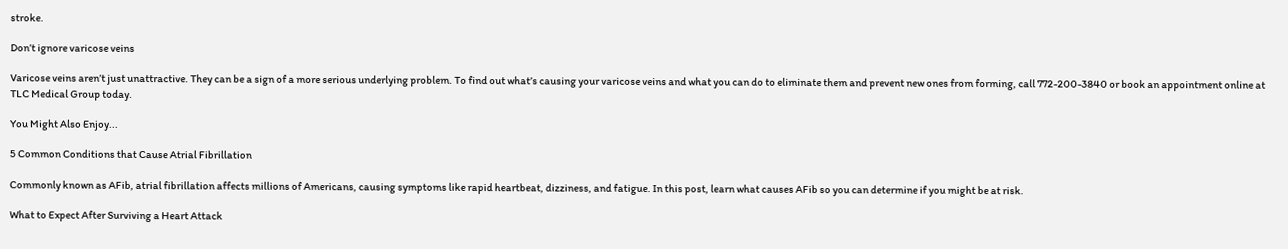stroke.

Don’t ignore varicose veins

Varicose veins aren’t just unattractive. They can be a sign of a more serious underlying problem. To find out what’s causing your varicose veins and what you can do to eliminate them and prevent new ones from forming, call 772-200-3840 or book an appointment online at TLC Medical Group today.

You Might Also Enjoy...

5 Common Conditions that Cause Atrial Fibrillation

Commonly known as AFib, atrial fibrillation affects millions of Americans, causing symptoms like rapid heartbeat, dizziness, and fatigue. In this post, learn what causes AFib so you can determine if you might be at risk.

What to Expect After Surviving a Heart Attack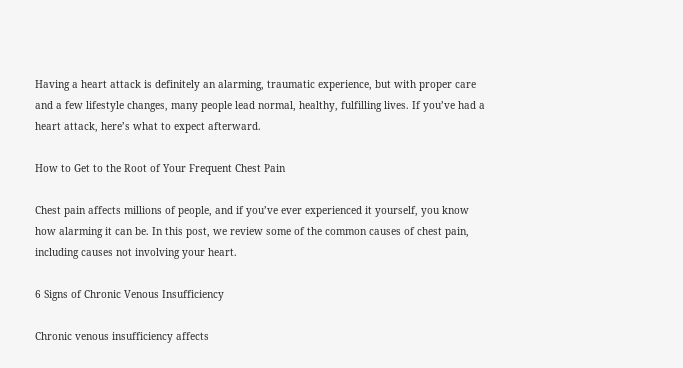Having a heart attack is definitely an alarming, traumatic experience, but with proper care and a few lifestyle changes, many people lead normal, healthy, fulfilling lives. If you’ve had a heart attack, here’s what to expect afterward.

How to Get to the Root of Your Frequent Chest Pain

Chest pain affects millions of people, and if you’ve ever experienced it yourself, you know how alarming it can be. In this post, we review some of the common causes of chest pain, including causes not involving your heart.

6 Signs of Chronic Venous Insufficiency

Chronic venous insufficiency affects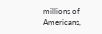millions of Americans,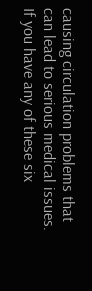causing circulation problems that can lead to serious medical issues. If you have any of these six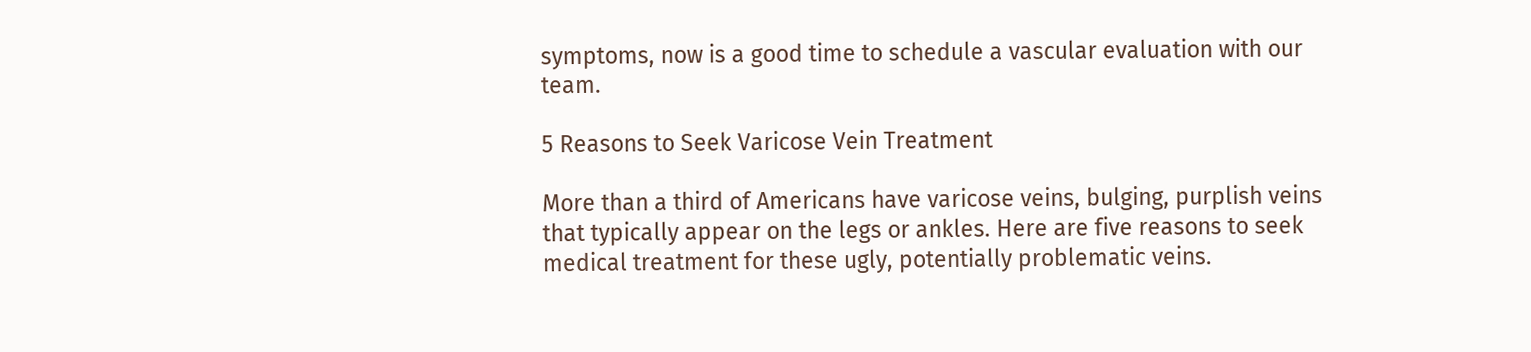symptoms, now is a good time to schedule a vascular evaluation with our team.

5 Reasons to Seek Varicose Vein Treatment

More than a third of Americans have varicose veins, bulging, purplish veins that typically appear on the legs or ankles. Here are five reasons to seek medical treatment for these ugly, potentially problematic veins.